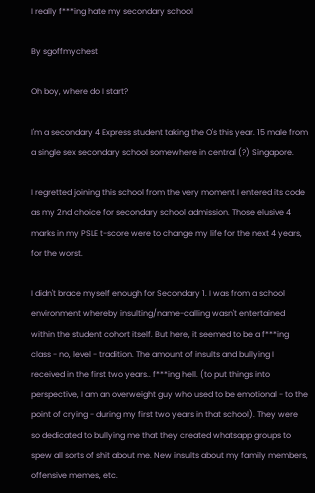I really f***ing hate my secondary school

By sgoffmychest

Oh boy, where do I start?

I'm a secondary 4 Express student taking the O's this year. 15 male from a single sex secondary school somewhere in central (?) Singapore.

I regretted joining this school from the very moment I entered its code as my 2nd choice for secondary school admission. Those elusive 4 marks in my PSLE t-score were to change my life for the next 4 years, for the worst.

I didn't brace myself enough for Secondary 1. I was from a school environment whereby insulting/name-calling wasn't entertained within the student cohort itself. But here, it seemed to be a f***ing class - no, level - tradition. The amount of insults and bullying I received in the first two years.. f***ing hell. (to put things into perspective, I am an overweight guy who used to be emotional - to the point of crying - during my first two years in that school). They were so dedicated to bullying me that they created whatsapp groups to spew all sorts of shit about me. New insults about my family members, offensive memes, etc.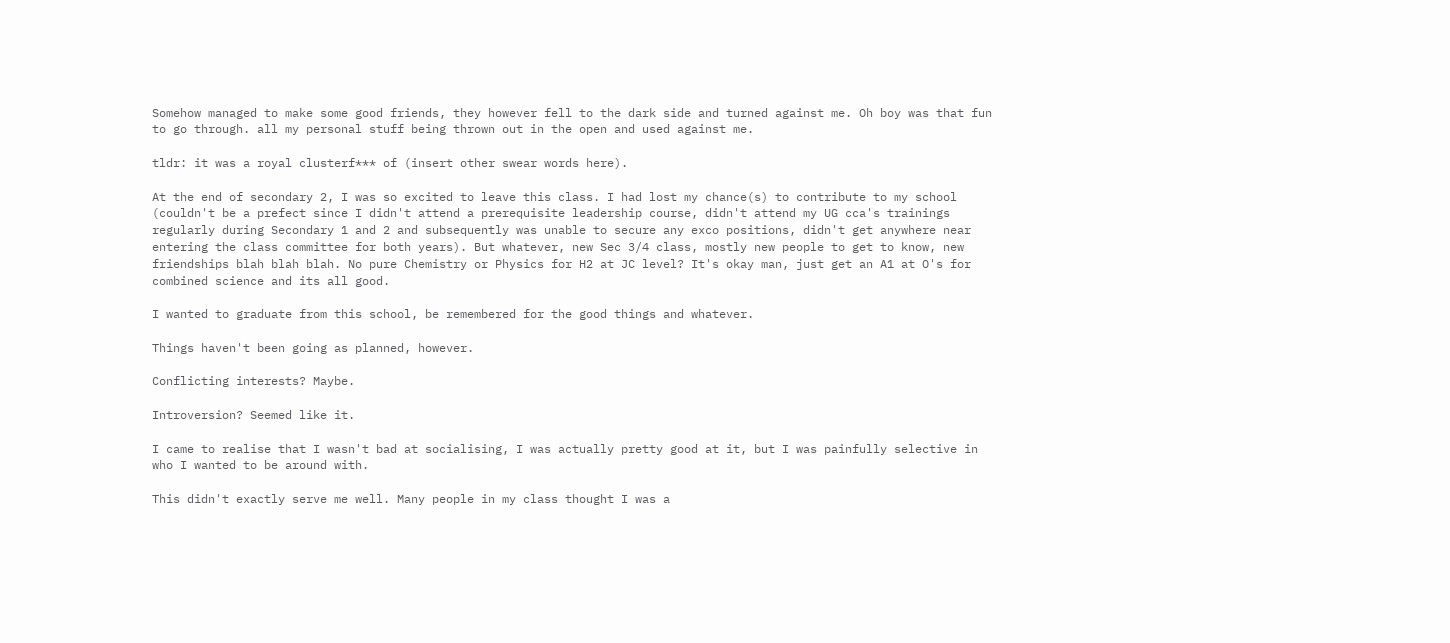Somehow managed to make some good friends, they however fell to the dark side and turned against me. Oh boy was that fun to go through. all my personal stuff being thrown out in the open and used against me.

tldr: it was a royal clusterf*** of (insert other swear words here).

At the end of secondary 2, I was so excited to leave this class. I had lost my chance(s) to contribute to my school (couldn't be a prefect since I didn't attend a prerequisite leadership course, didn't attend my UG cca's trainings regularly during Secondary 1 and 2 and subsequently was unable to secure any exco positions, didn't get anywhere near entering the class committee for both years). But whatever, new Sec 3/4 class, mostly new people to get to know, new friendships blah blah blah. No pure Chemistry or Physics for H2 at JC level? It's okay man, just get an A1 at O's for combined science and its all good.

I wanted to graduate from this school, be remembered for the good things and whatever.

Things haven't been going as planned, however.

Conflicting interests? Maybe.

Introversion? Seemed like it.

I came to realise that I wasn't bad at socialising, I was actually pretty good at it, but I was painfully selective in who I wanted to be around with.

This didn't exactly serve me well. Many people in my class thought I was a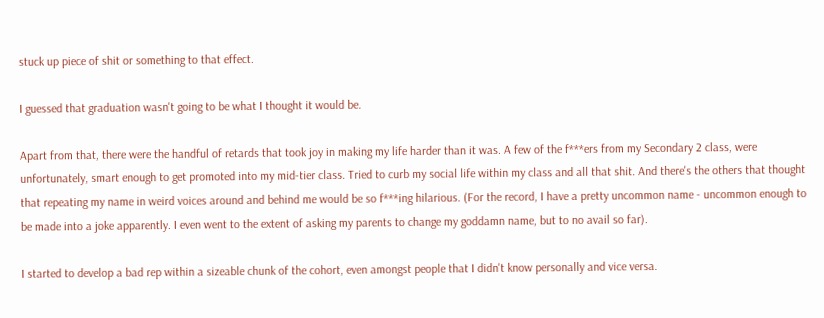stuck up piece of shit or something to that effect.

I guessed that graduation wasn't going to be what I thought it would be.

Apart from that, there were the handful of retards that took joy in making my life harder than it was. A few of the f***ers from my Secondary 2 class, were unfortunately, smart enough to get promoted into my mid-tier class. Tried to curb my social life within my class and all that shit. And there's the others that thought that repeating my name in weird voices around and behind me would be so f***ing hilarious. (For the record, I have a pretty uncommon name - uncommon enough to be made into a joke apparently. I even went to the extent of asking my parents to change my goddamn name, but to no avail so far).

I started to develop a bad rep within a sizeable chunk of the cohort, even amongst people that I didn't know personally and vice versa.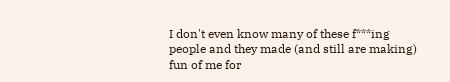I don't even know many of these f***ing people and they made (and still are making) fun of me for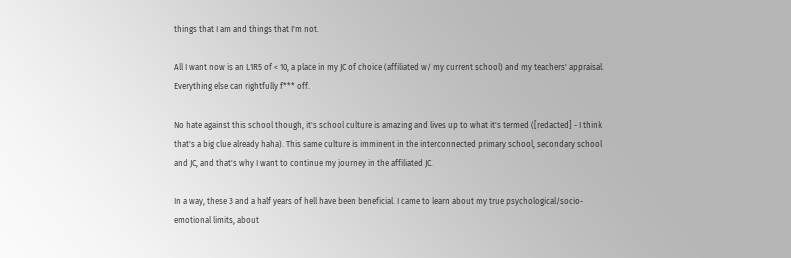things that I am and things that I'm not.

All I want now is an L1R5 of < 10, a place in my JC of choice (affiliated w/ my current school) and my teachers' appraisal. Everything else can rightfully f*** off.

No hate against this school though, it's school culture is amazing and lives up to what it's termed ([redacted] - I think that's a big clue already haha). This same culture is imminent in the interconnected primary school, secondary school and JC, and that's why I want to continue my journey in the affiliated JC.

In a way, these 3 and a half years of hell have been beneficial. I came to learn about my true psychological/socio-emotional limits, about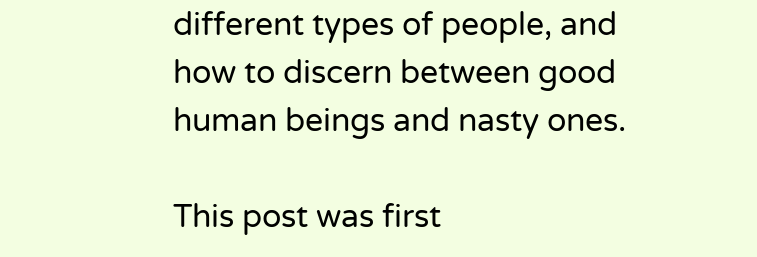different types of people, and how to discern between good human beings and nasty ones.

This post was first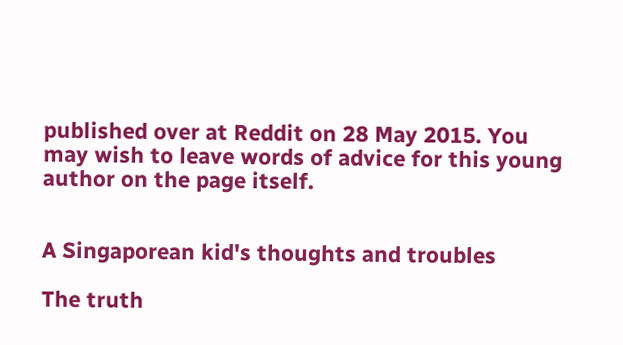published over at Reddit on 28 May 2015. You may wish to leave words of advice for this young author on the page itself.


A Singaporean kid's thoughts and troubles

The truth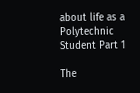about life as a Polytechnic Student Part 1

The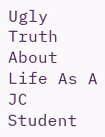Ugly Truth About Life As A JC Student